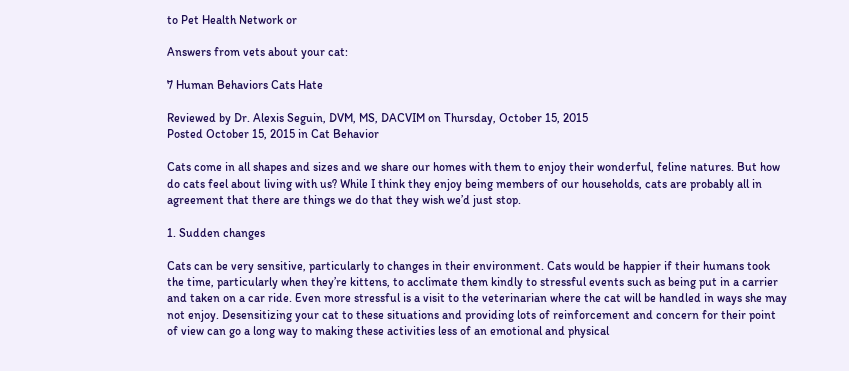to Pet Health Network or

Answers from vets about your cat:

7 Human Behaviors Cats Hate

Reviewed by Dr. Alexis Seguin, DVM, MS, DACVIM on Thursday, October 15, 2015
Posted October 15, 2015 in Cat Behavior

Cats come in all shapes and sizes and we share our homes with them to enjoy their wonderful, feline natures. But how do cats feel about living with us? While I think they enjoy being members of our households, cats are probably all in agreement that there are things we do that they wish we’d just stop.

1. Sudden changes

Cats can be very sensitive, particularly to changes in their environment. Cats would be happier if their humans took the time, particularly when they’re kittens, to acclimate them kindly to stressful events such as being put in a carrier and taken on a car ride. Even more stressful is a visit to the veterinarian where the cat will be handled in ways she may not enjoy. Desensitizing your cat to these situations and providing lots of reinforcement and concern for their point of view can go a long way to making these activities less of an emotional and physical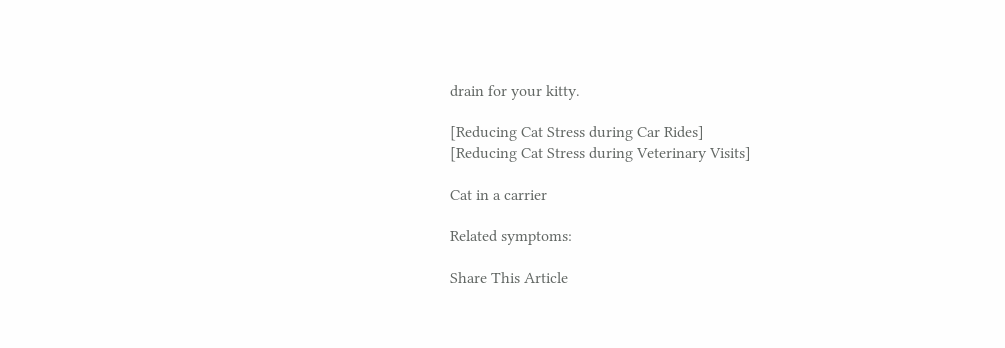drain for your kitty.

[Reducing Cat Stress during Car Rides]
[Reducing Cat Stress during Veterinary Visits]

Cat in a carrier

Related symptoms:

Share This Article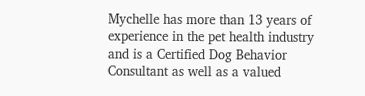Mychelle has more than 13 years of experience in the pet health industry and is a Certified Dog Behavior Consultant as well as a valued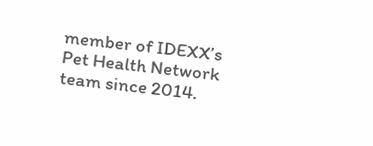member of IDEXX’s Pet Health Network team since 2014.